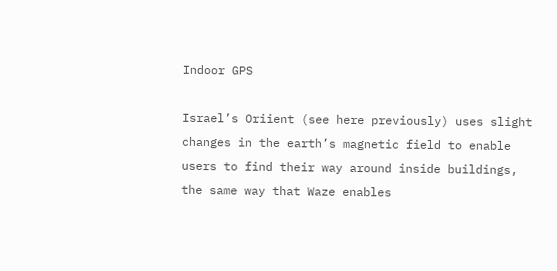Indoor GPS

Israel’s Oriient (see here previously) uses slight changes in the earth’s magnetic field to enable users to find their way around inside buildings, the same way that Waze enables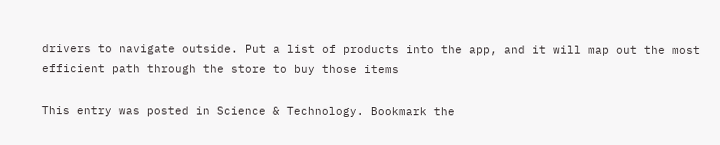drivers to navigate outside. Put a list of products into the app, and it will map out the most efficient path through the store to buy those items

This entry was posted in Science & Technology. Bookmark the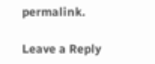permalink.

Leave a Reply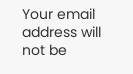Your email address will not be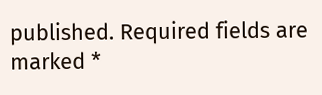published. Required fields are marked *